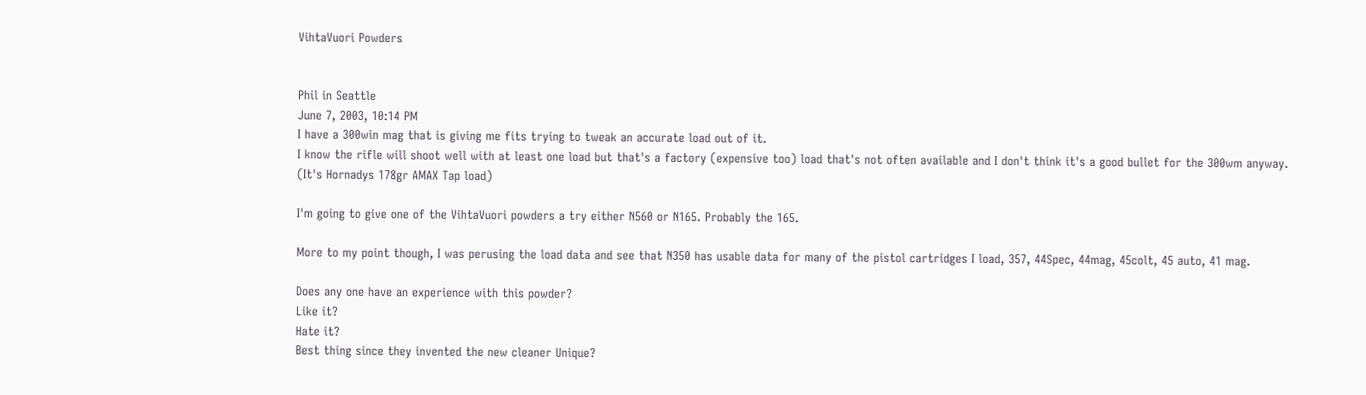VihtaVuori Powders


Phil in Seattle
June 7, 2003, 10:14 PM
I have a 300win mag that is giving me fits trying to tweak an accurate load out of it.
I know the rifle will shoot well with at least one load but that's a factory (expensive too) load that's not often available and I don't think it's a good bullet for the 300wm anyway. (It's Hornadys 178gr AMAX Tap load)

I'm going to give one of the VihtaVuori powders a try either N560 or N165. Probably the 165.

More to my point though, I was perusing the load data and see that N350 has usable data for many of the pistol cartridges I load, 357, 44Spec, 44mag, 45colt, 45 auto, 41 mag.

Does any one have an experience with this powder?
Like it?
Hate it?
Best thing since they invented the new cleaner Unique?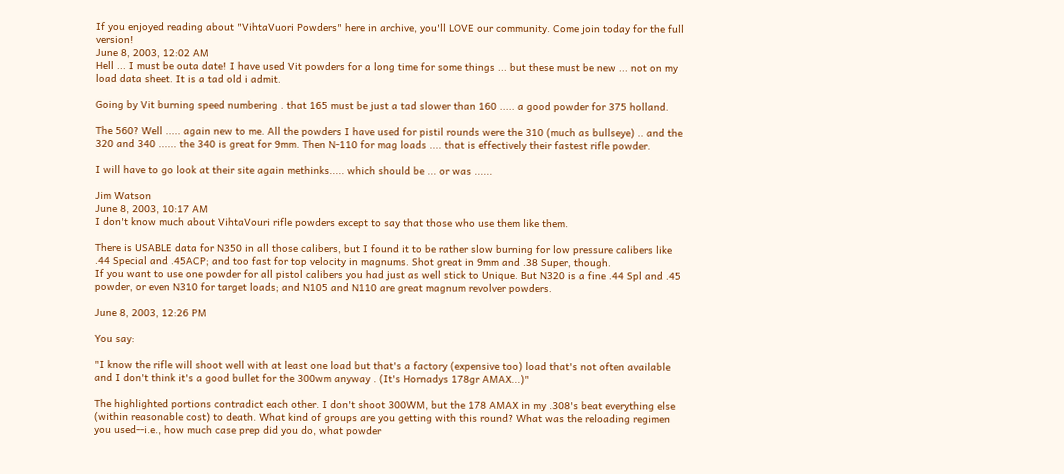If you enjoyed reading about "VihtaVuori Powders" here in archive, you'll LOVE our community. Come join today for the full version!
June 8, 2003, 12:02 AM
Hell ... I must be outa date! I have used Vit powders for a long time for some things ... but these must be new ... not on my load data sheet. It is a tad old i admit.

Going by Vit burning speed numbering . that 165 must be just a tad slower than 160 ..... a good powder for 375 holland.

The 560? Well ..... again new to me. All the powders I have used for pistil rounds were the 310 (much as bullseye) .. and the 320 and 340 ...... the 340 is great for 9mm. Then N-110 for mag loads .... that is effectively their fastest rifle powder.

I will have to go look at their site again methinks..... which should be ... or was ......

Jim Watson
June 8, 2003, 10:17 AM
I don't know much about VihtaVouri rifle powders except to say that those who use them like them.

There is USABLE data for N350 in all those calibers, but I found it to be rather slow burning for low pressure calibers like .44 Special and .45ACP; and too fast for top velocity in magnums. Shot great in 9mm and .38 Super, though.
If you want to use one powder for all pistol calibers you had just as well stick to Unique. But N320 is a fine .44 Spl and .45 powder, or even N310 for target loads; and N105 and N110 are great magnum revolver powders.

June 8, 2003, 12:26 PM

You say:

"I know the rifle will shoot well with at least one load but that's a factory (expensive too) load that's not often available and I don't think it's a good bullet for the 300wm anyway . (It's Hornadys 178gr AMAX...)"

The highlighted portions contradict each other. I don't shoot 300WM, but the 178 AMAX in my .308's beat everything else (within reasonable cost) to death. What kind of groups are you getting with this round? What was the reloading regimen you used--i.e., how much case prep did you do, what powder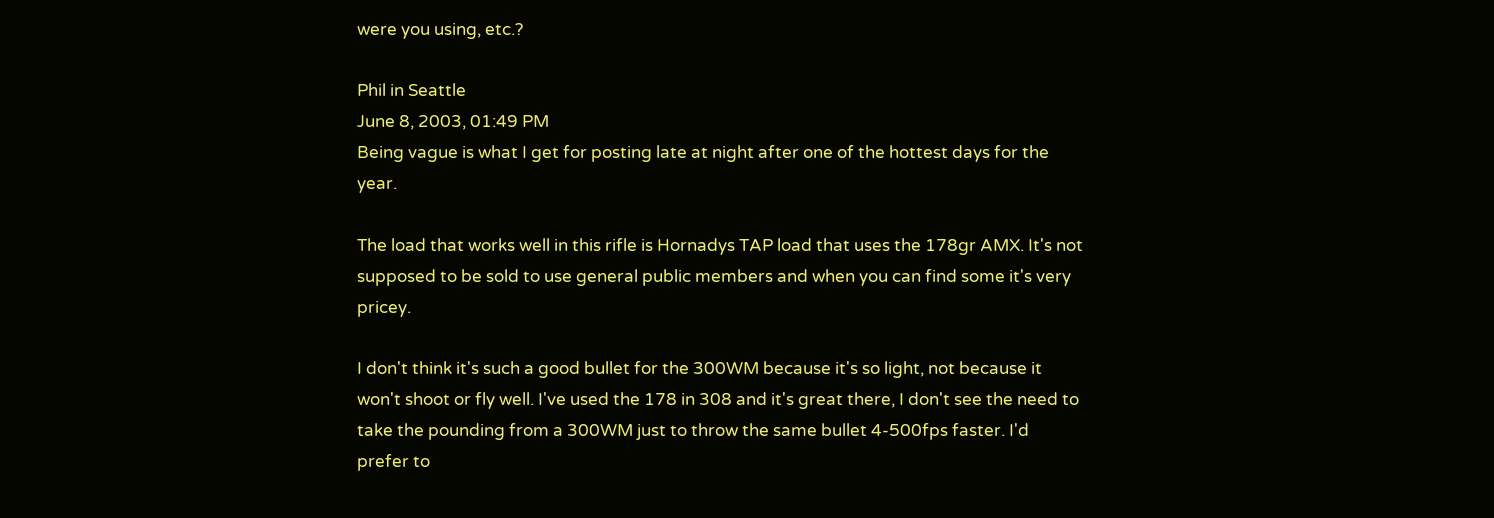were you using, etc.?

Phil in Seattle
June 8, 2003, 01:49 PM
Being vague is what I get for posting late at night after one of the hottest days for the year.

The load that works well in this rifle is Hornadys TAP load that uses the 178gr AMX. It's not supposed to be sold to use general public members and when you can find some it's very pricey.

I don't think it's such a good bullet for the 300WM because it's so light, not because it won't shoot or fly well. I've used the 178 in 308 and it's great there, I don't see the need to take the pounding from a 300WM just to throw the same bullet 4-500fps faster. I'd prefer to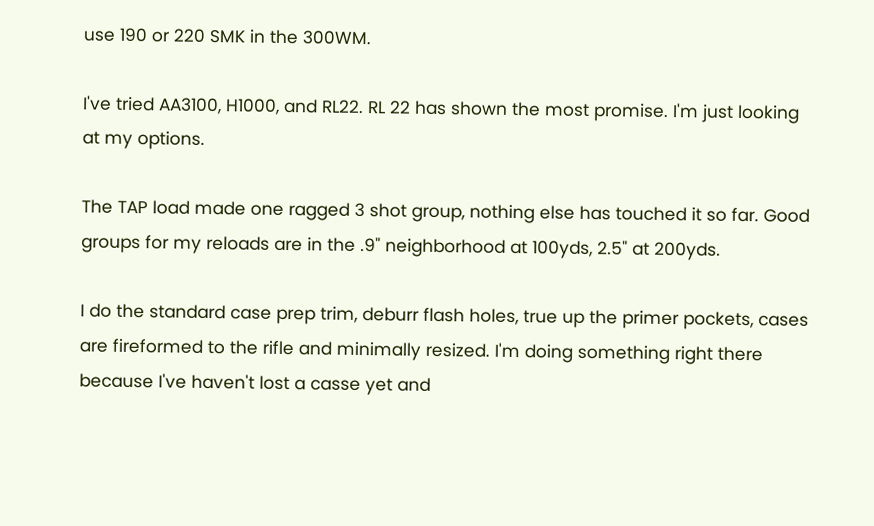use 190 or 220 SMK in the 300WM.

I've tried AA3100, H1000, and RL22. RL 22 has shown the most promise. I'm just looking at my options.

The TAP load made one ragged 3 shot group, nothing else has touched it so far. Good groups for my reloads are in the .9" neighborhood at 100yds, 2.5" at 200yds.

I do the standard case prep trim, deburr flash holes, true up the primer pockets, cases are fireformed to the rifle and minimally resized. I'm doing something right there because I've haven't lost a casse yet and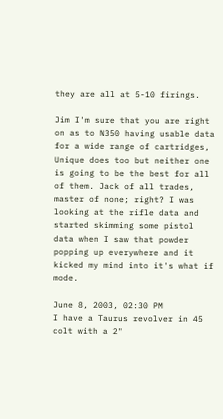they are all at 5-10 firings.

Jim I'm sure that you are right on as to N350 having usable data for a wide range of cartridges, Unique does too but neither one is going to be the best for all of them. Jack of all trades, master of none; right? I was looking at the rifle data and started skimming some pistol data when I saw that powder popping up everywhere and it kicked my mind into it's what if mode.

June 8, 2003, 02:30 PM
I have a Taurus revolver in 45 colt with a 2"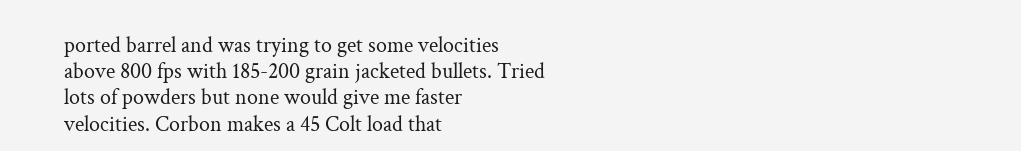ported barrel and was trying to get some velocities above 800 fps with 185-200 grain jacketed bullets. Tried lots of powders but none would give me faster velocities. Corbon makes a 45 Colt load that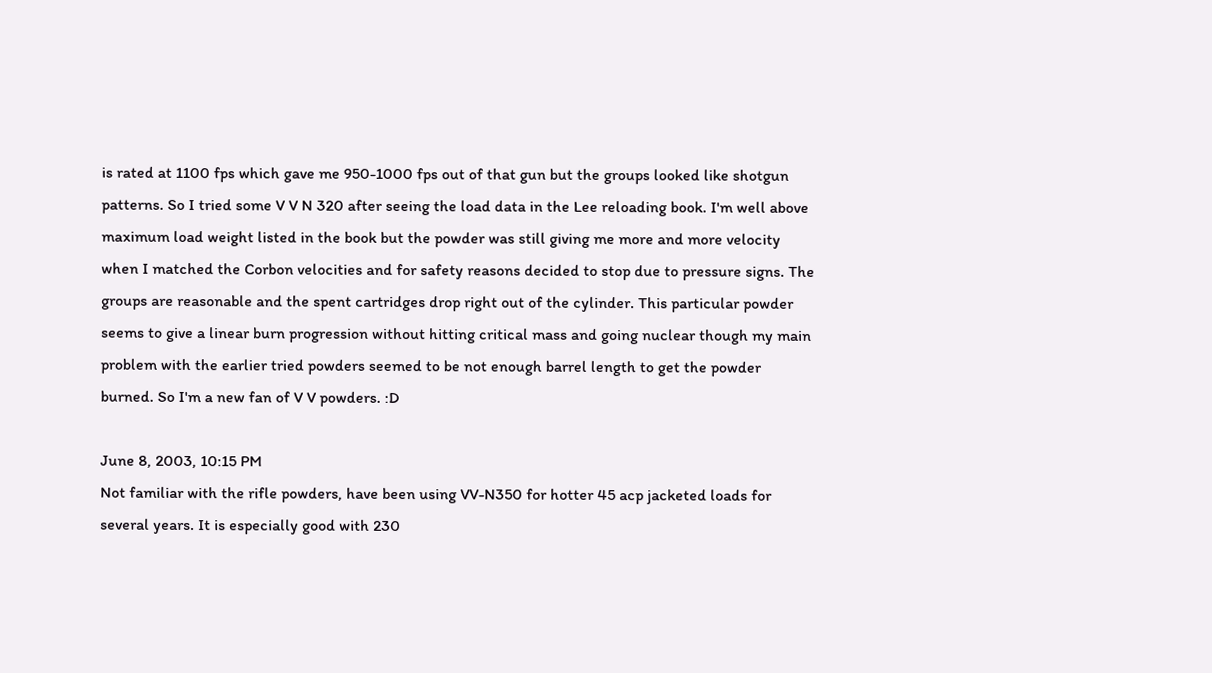is rated at 1100 fps which gave me 950-1000 fps out of that gun but the groups looked like shotgun patterns. So I tried some V V N 320 after seeing the load data in the Lee reloading book. I'm well above maximum load weight listed in the book but the powder was still giving me more and more velocity when I matched the Corbon velocities and for safety reasons decided to stop due to pressure signs. The groups are reasonable and the spent cartridges drop right out of the cylinder. This particular powder seems to give a linear burn progression without hitting critical mass and going nuclear though my main problem with the earlier tried powders seemed to be not enough barrel length to get the powder burned. So I'm a new fan of V V powders. :D

June 8, 2003, 10:15 PM
Not familiar with the rifle powders, have been using VV-N350 for hotter 45 acp jacketed loads for several years. It is especially good with 230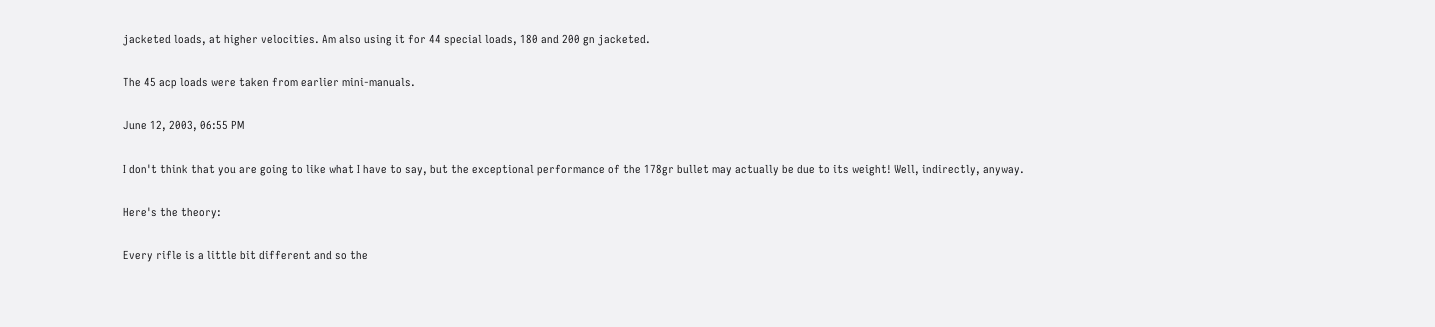jacketed loads, at higher velocities. Am also using it for 44 special loads, 180 and 200 gn jacketed.

The 45 acp loads were taken from earlier mini-manuals.

June 12, 2003, 06:55 PM

I don't think that you are going to like what I have to say, but the exceptional performance of the 178gr bullet may actually be due to its weight! Well, indirectly, anyway.

Here's the theory:

Every rifle is a little bit different and so the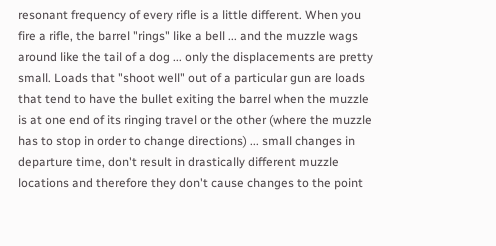resonant frequency of every rifle is a little different. When you fire a rifle, the barrel "rings" like a bell ... and the muzzle wags around like the tail of a dog ... only the displacements are pretty small. Loads that "shoot well" out of a particular gun are loads that tend to have the bullet exiting the barrel when the muzzle is at one end of its ringing travel or the other (where the muzzle has to stop in order to change directions) ... small changes in departure time, don't result in drastically different muzzle locations and therefore they don't cause changes to the point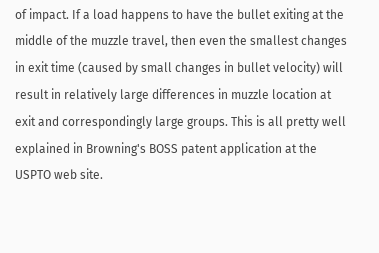of impact. If a load happens to have the bullet exiting at the middle of the muzzle travel, then even the smallest changes in exit time (caused by small changes in bullet velocity) will result in relatively large differences in muzzle location at exit and correspondingly large groups. This is all pretty well explained in Browning's BOSS patent application at the USPTO web site.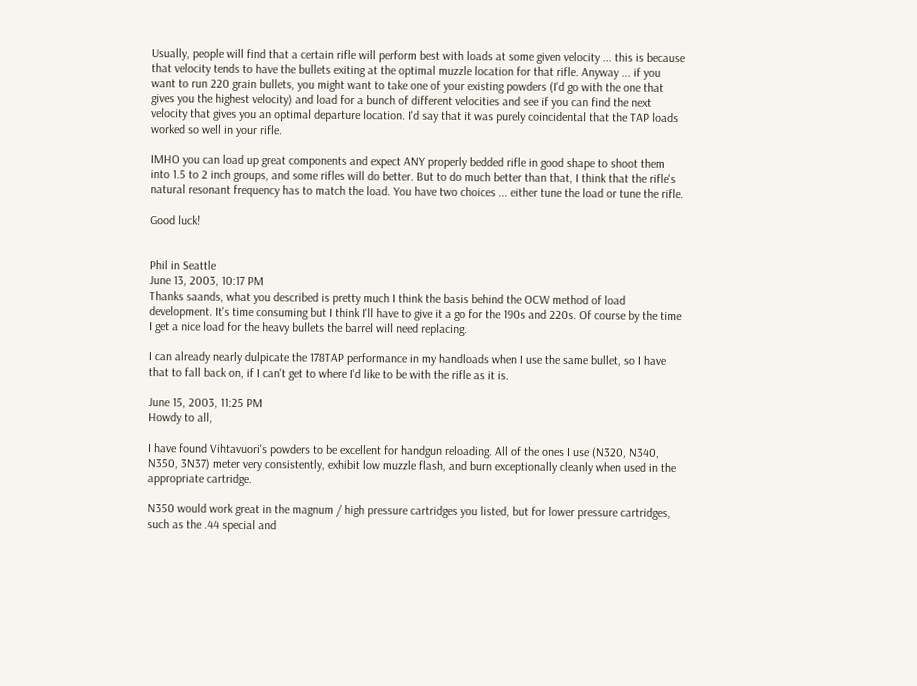Usually, people will find that a certain rifle will perform best with loads at some given velocity ... this is because that velocity tends to have the bullets exiting at the optimal muzzle location for that rifle. Anyway ... if you want to run 220 grain bullets, you might want to take one of your existing powders (I'd go with the one that gives you the highest velocity) and load for a bunch of different velocities and see if you can find the next velocity that gives you an optimal departure location. I'd say that it was purely coincidental that the TAP loads worked so well in your rifle.

IMHO you can load up great components and expect ANY properly bedded rifle in good shape to shoot them into 1.5 to 2 inch groups, and some rifles will do better. But to do much better than that, I think that the rifle's natural resonant frequency has to match the load. You have two choices ... either tune the load or tune the rifle.

Good luck!


Phil in Seattle
June 13, 2003, 10:17 PM
Thanks saands, what you described is pretty much I think the basis behind the OCW method of load development. It's time consuming but I think I'll have to give it a go for the 190s and 220s. Of course by the time I get a nice load for the heavy bullets the barrel will need replacing.

I can already nearly dulpicate the 178TAP performance in my handloads when I use the same bullet, so I have that to fall back on, if I can't get to where I'd like to be with the rifle as it is.

June 15, 2003, 11:25 PM
Howdy to all,

I have found Vihtavuori's powders to be excellent for handgun reloading. All of the ones I use (N320, N340, N350, 3N37) meter very consistently, exhibit low muzzle flash, and burn exceptionally cleanly when used in the appropriate cartridge.

N350 would work great in the magnum / high pressure cartridges you listed, but for lower pressure cartridges, such as the .44 special and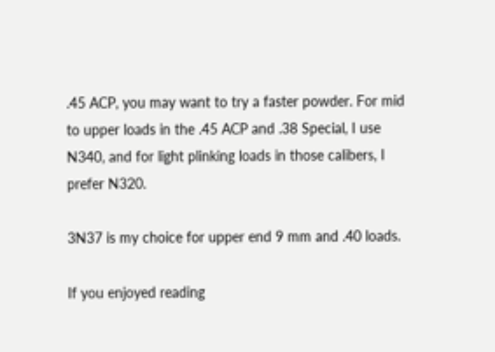.45 ACP, you may want to try a faster powder. For mid to upper loads in the .45 ACP and .38 Special, I use N340, and for light plinking loads in those calibers, I prefer N320.

3N37 is my choice for upper end 9 mm and .40 loads.

If you enjoyed reading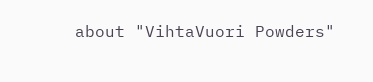about "VihtaVuori Powders"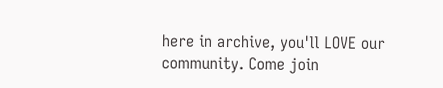here in archive, you'll LOVE our community. Come join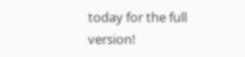today for the full version!